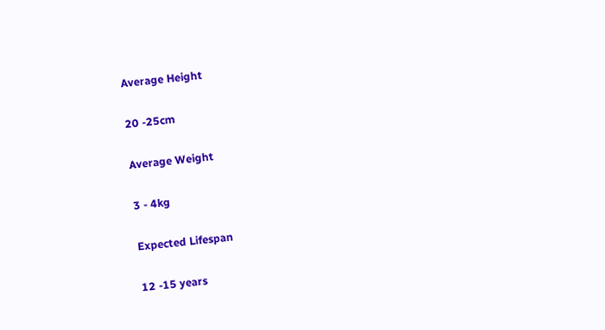Average Height

20 -25cm

Average Weight

3 - 4kg

Expected Lifespan

12 -15 years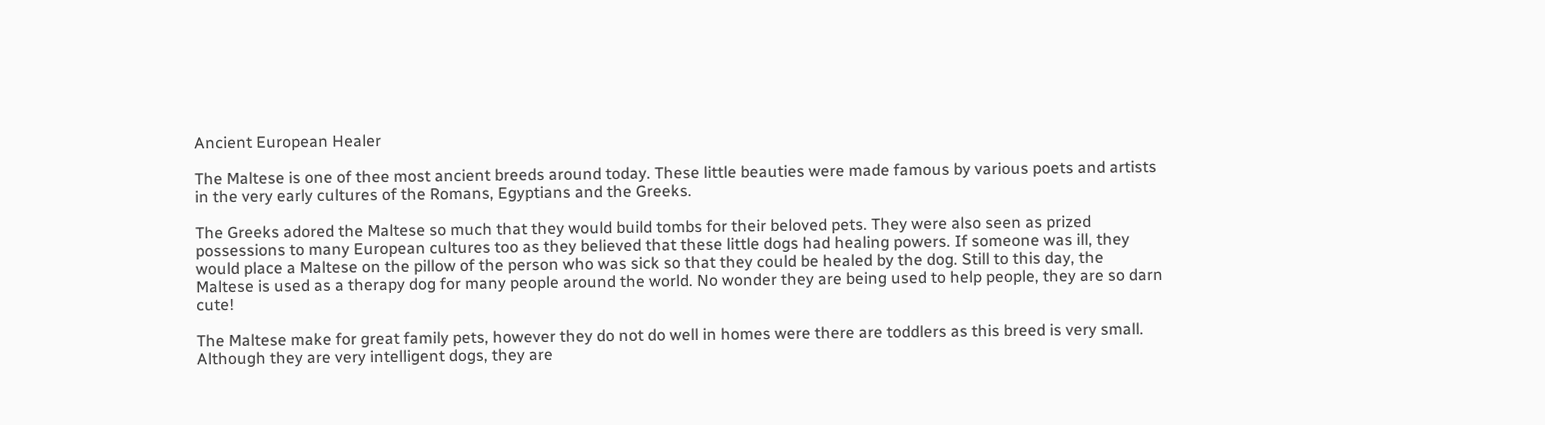Ancient European Healer

The Maltese is one of thee most ancient breeds around today. These little beauties were made famous by various poets and artists in the very early cultures of the Romans, Egyptians and the Greeks.

The Greeks adored the Maltese so much that they would build tombs for their beloved pets. They were also seen as prized possessions to many European cultures too as they believed that these little dogs had healing powers. If someone was ill, they would place a Maltese on the pillow of the person who was sick so that they could be healed by the dog. Still to this day, the Maltese is used as a therapy dog for many people around the world. No wonder they are being used to help people, they are so darn cute!

The Maltese make for great family pets, however they do not do well in homes were there are toddlers as this breed is very small. Although they are very intelligent dogs, they are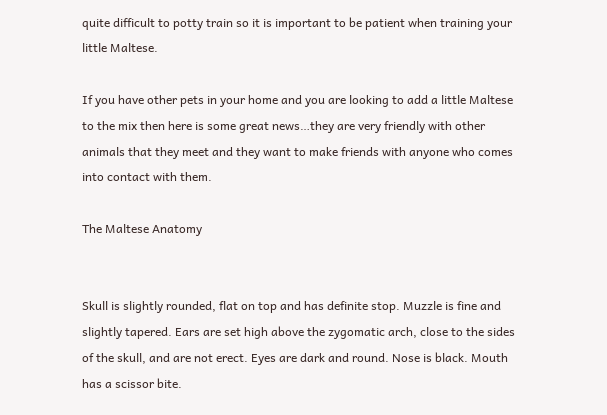quite difficult to potty train so it is important to be patient when training your little Maltese.

If you have other pets in your home and you are looking to add a little Maltese to the mix then here is some great news…they are very friendly with other animals that they meet and they want to make friends with anyone who comes into contact with them.

The Maltese Anatomy


Skull is slightly rounded, flat on top and has definite stop. Muzzle is fine and slightly tapered. Ears are set high above the zygomatic arch, close to the sides of the skull, and are not erect. Eyes are dark and round. Nose is black. Mouth has a scissor bite.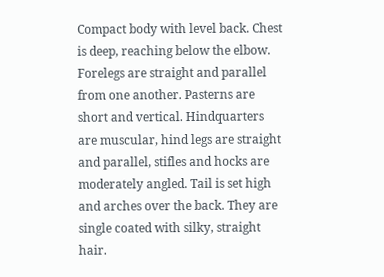Compact body with level back. Chest is deep, reaching below the elbow. Forelegs are straight and parallel from one another. Pasterns are short and vertical. Hindquarters are muscular, hind legs are straight and parallel, stifles and hocks are moderately angled. Tail is set high and arches over the back. They are single coated with silky, straight hair.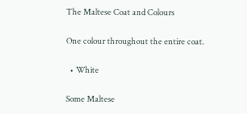The Maltese Coat and Colours

One colour throughout the entire coat.

  • White

Some Maltese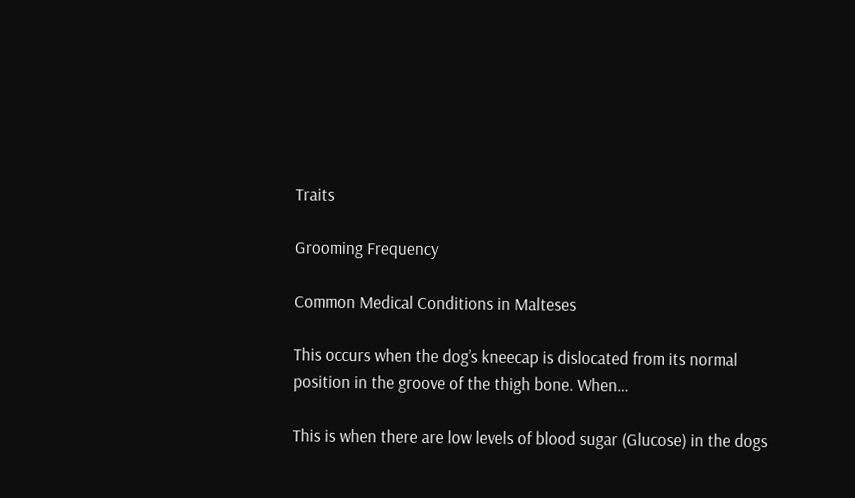Traits

Grooming Frequency

Common Medical Conditions in Malteses

This occurs when the dog’s kneecap is dislocated from its normal position in the groove of the thigh bone. When…

This is when there are low levels of blood sugar (Glucose) in the dogs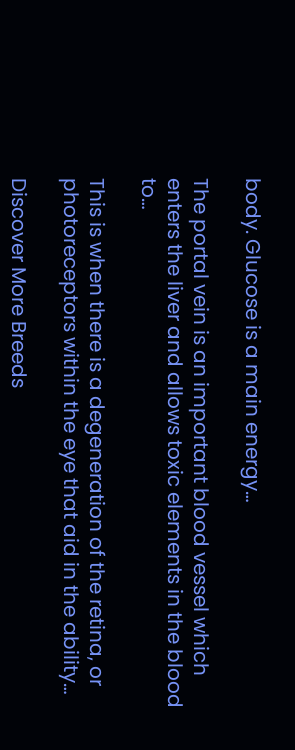body. Glucose is a main energy…

The portal vein is an important blood vessel which enters the liver and allows toxic elements in the blood to…

This is when there is a degeneration of the retina, or photoreceptors within the eye that aid in the ability…

Discover More Breeds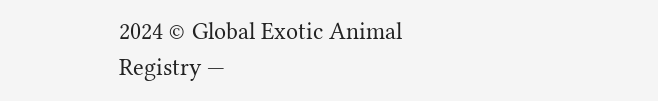2024 © Global Exotic Animal Registry —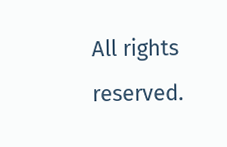All rights reserved.